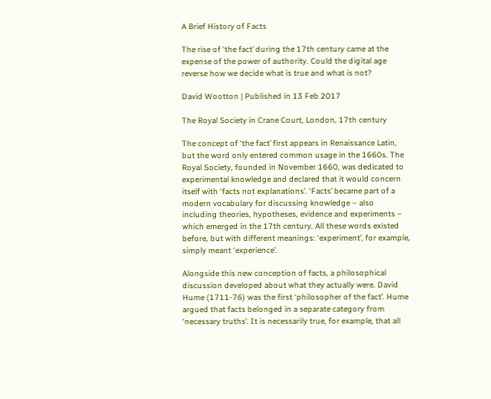A Brief History of Facts

The rise of ‘the fact’ during the 17th century came at the expense of the power of authority. Could the digital age reverse how we decide what is true and what is not?

David Wootton | Published in 13 Feb 2017

The Royal Society in Crane Court, London, 17th century

The concept of ‘the fact’ first appears in Renaissance Latin, but the word only entered common usage in the 1660s. The Royal Society, founded in November 1660, was dedicated to experimental knowledge and declared that it would concern itself with ‘facts not explanations’. ‘Facts’ became part of a modern vocabulary for discussing knowledge – also including theories, hypotheses, evidence and experiments – which emerged in the 17th century. All these words existed before, but with different meanings: ‘experiment’, for example, simply meant ‘experience’.

Alongside this new conception of facts, a philosophical discussion developed about what they actually were. David Hume (1711-76) was the first ‘philosopher of the fact’. Hume argued that facts belonged in a separate category from ‘necessary truths’. It is necessarily true, for example, that all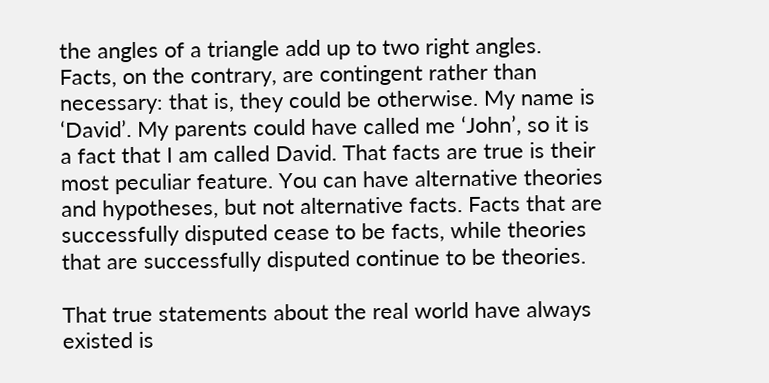the angles of a triangle add up to two right angles. Facts, on the contrary, are contingent rather than necessary: that is, they could be otherwise. My name is ‘David’. My parents could have called me ‘John’, so it is a fact that I am called David. That facts are true is their most peculiar feature. You can have alternative theories and hypotheses, but not alternative facts. Facts that are successfully disputed cease to be facts, while theories that are successfully disputed continue to be theories.

That true statements about the real world have always existed is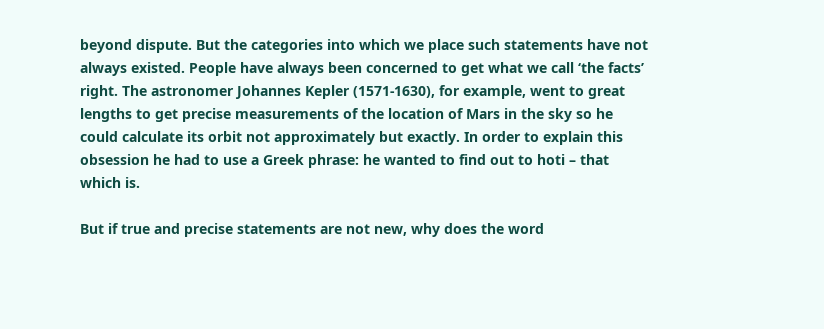beyond dispute. But the categories into which we place such statements have not always existed. People have always been concerned to get what we call ‘the facts’ right. The astronomer Johannes Kepler (1571-1630), for example, went to great lengths to get precise measurements of the location of Mars in the sky so he could calculate its orbit not approximately but exactly. In order to explain this obsession he had to use a Greek phrase: he wanted to find out to hoti – that which is.

But if true and precise statements are not new, why does the word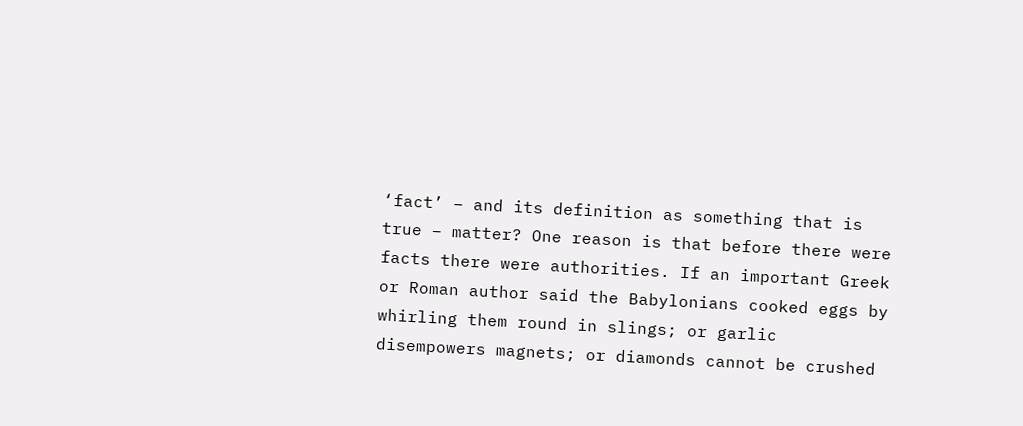‘fact’ – and its definition as something that is true – matter? One reason is that before there were facts there were authorities. If an important Greek or Roman author said the Babylonians cooked eggs by whirling them round in slings; or garlic disempowers magnets; or diamonds cannot be crushed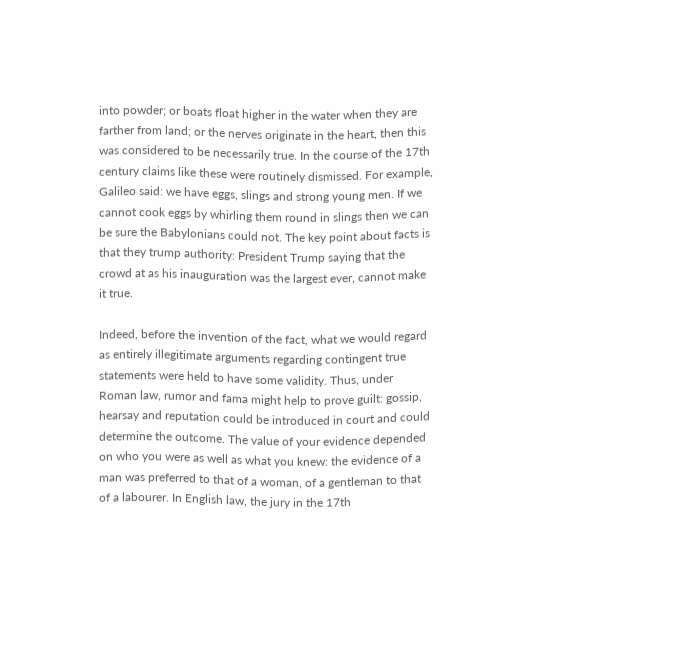into powder; or boats float higher in the water when they are farther from land; or the nerves originate in the heart, then this was considered to be necessarily true. In the course of the 17th century claims like these were routinely dismissed. For example, Galileo said: we have eggs, slings and strong young men. If we cannot cook eggs by whirling them round in slings then we can be sure the Babylonians could not. The key point about facts is that they trump authority: President Trump saying that the crowd at as his inauguration was the largest ever, cannot make it true.

Indeed, before the invention of the fact, what we would regard as entirely illegitimate arguments regarding contingent true statements were held to have some validity. Thus, under Roman law, rumor and fama might help to prove guilt: gossip, hearsay and reputation could be introduced in court and could determine the outcome. The value of your evidence depended on who you were as well as what you knew: the evidence of a man was preferred to that of a woman, of a gentleman to that of a labourer. In English law, the jury in the 17th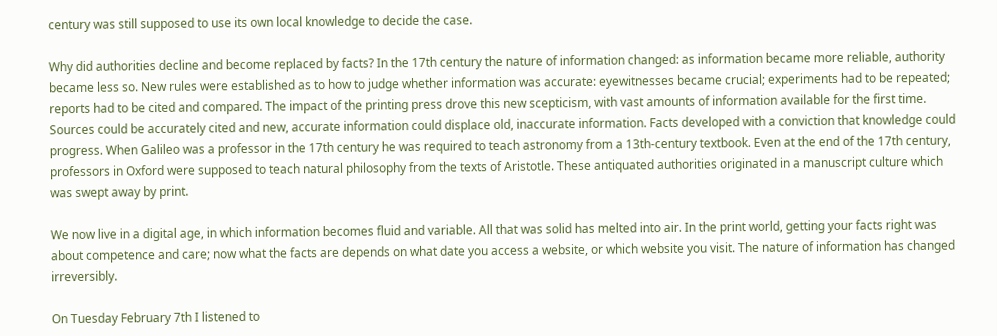century was still supposed to use its own local knowledge to decide the case.

Why did authorities decline and become replaced by facts? In the 17th century the nature of information changed: as information became more reliable, authority became less so. New rules were established as to how to judge whether information was accurate: eyewitnesses became crucial; experiments had to be repeated; reports had to be cited and compared. The impact of the printing press drove this new scepticism, with vast amounts of information available for the first time. Sources could be accurately cited and new, accurate information could displace old, inaccurate information. Facts developed with a conviction that knowledge could progress. When Galileo was a professor in the 17th century he was required to teach astronomy from a 13th-century textbook. Even at the end of the 17th century, professors in Oxford were supposed to teach natural philosophy from the texts of Aristotle. These antiquated authorities originated in a manuscript culture which was swept away by print.

We now live in a digital age, in which information becomes fluid and variable. All that was solid has melted into air. In the print world, getting your facts right was about competence and care; now what the facts are depends on what date you access a website, or which website you visit. The nature of information has changed irreversibly.

On Tuesday February 7th I listened to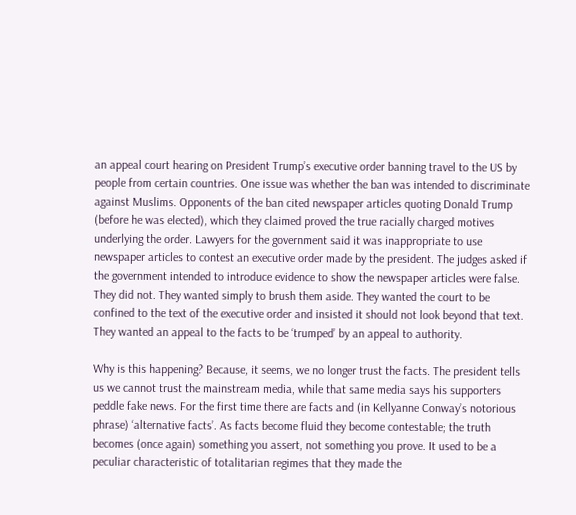an appeal court hearing on President Trump’s executive order banning travel to the US by people from certain countries. One issue was whether the ban was intended to discriminate against Muslims. Opponents of the ban cited newspaper articles quoting Donald Trump (before he was elected), which they claimed proved the true racially charged motives underlying the order. Lawyers for the government said it was inappropriate to use newspaper articles to contest an executive order made by the president. The judges asked if the government intended to introduce evidence to show the newspaper articles were false. They did not. They wanted simply to brush them aside. They wanted the court to be confined to the text of the executive order and insisted it should not look beyond that text. They wanted an appeal to the facts to be ‘trumped’ by an appeal to authority.

Why is this happening? Because, it seems, we no longer trust the facts. The president tells us we cannot trust the mainstream media, while that same media says his supporters peddle fake news. For the first time there are facts and (in Kellyanne Conway’s notorious phrase) ‘alternative facts’. As facts become fluid they become contestable; the truth becomes (once again) something you assert, not something you prove. It used to be a peculiar characteristic of totalitarian regimes that they made the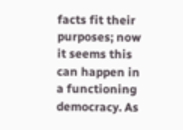facts fit their purposes; now it seems this can happen in a functioning democracy. As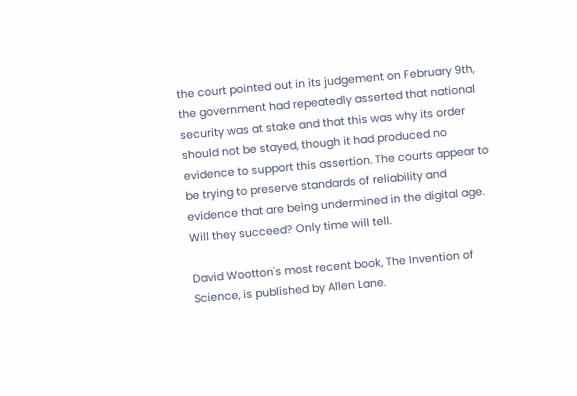the court pointed out in its judgement on February 9th, the government had repeatedly asserted that national security was at stake and that this was why its order should not be stayed, though it had produced no evidence to support this assertion. The courts appear to be trying to preserve standards of reliability and evidence that are being undermined in the digital age. Will they succeed? Only time will tell.

David Wootton's most recent book, The Invention of Science, is published by Allen Lane.